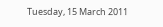Tuesday, 15 March 2011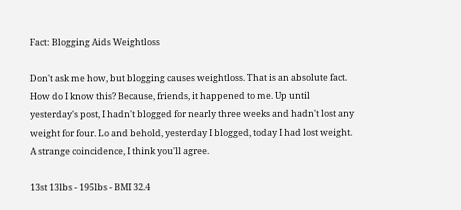Fact: Blogging Aids Weightloss

Don't ask me how, but blogging causes weightloss. That is an absolute fact. How do I know this? Because, friends, it happened to me. Up until yesterday's post, I hadn't blogged for nearly three weeks and hadn't lost any weight for four. Lo and behold, yesterday I blogged, today I had lost weight. A strange coincidence, I think you'll agree.

13st 13lbs - 195lbs - BMI 32.4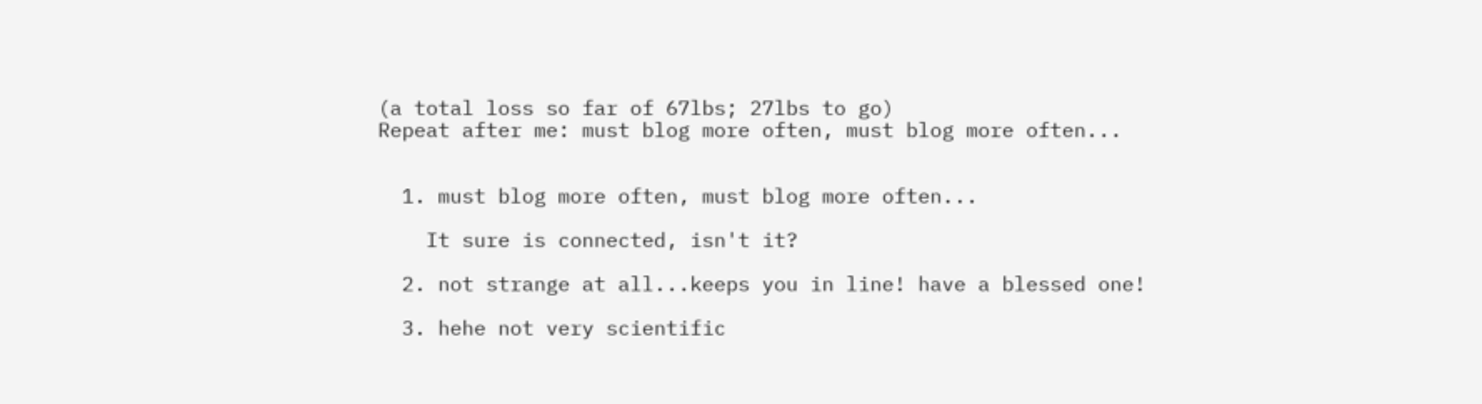(a total loss so far of 67lbs; 27lbs to go)
Repeat after me: must blog more often, must blog more often...


  1. must blog more often, must blog more often...

    It sure is connected, isn't it?

  2. not strange at all...keeps you in line! have a blessed one!

  3. hehe not very scientific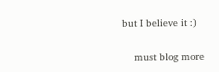but I believe it :)

    must blog more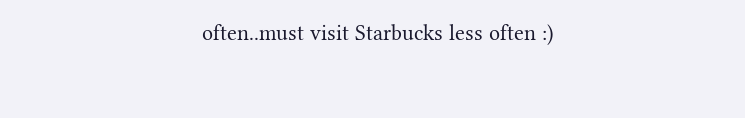often..must visit Starbucks less often :)